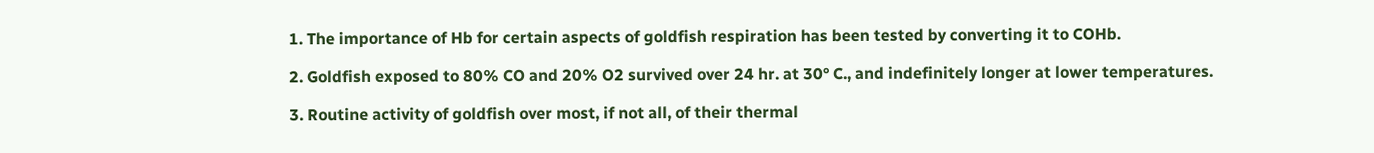1. The importance of Hb for certain aspects of goldfish respiration has been tested by converting it to COHb.

2. Goldfish exposed to 80% CO and 20% O2 survived over 24 hr. at 30° C., and indefinitely longer at lower temperatures.

3. Routine activity of goldfish over most, if not all, of their thermal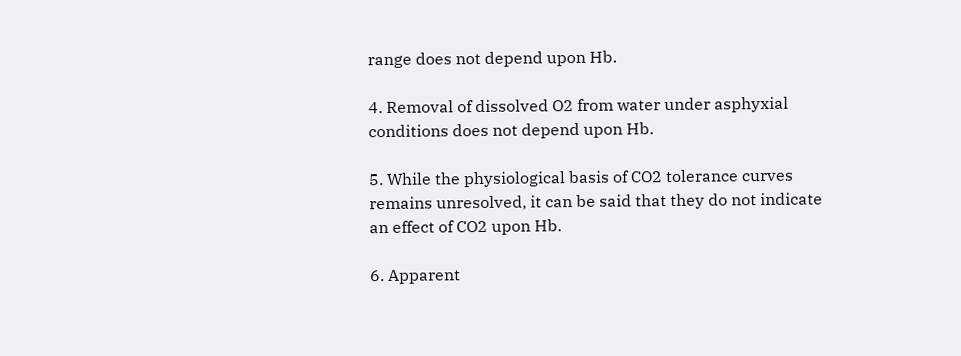range does not depend upon Hb.

4. Removal of dissolved O2 from water under asphyxial conditions does not depend upon Hb.

5. While the physiological basis of CO2 tolerance curves remains unresolved, it can be said that they do not indicate an effect of CO2 upon Hb.

6. Apparent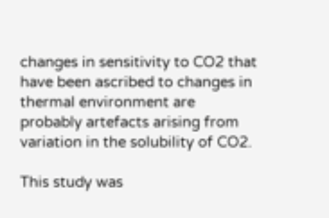changes in sensitivity to CO2 that have been ascribed to changes in thermal environment are probably artefacts arising from variation in the solubility of CO2.

This study was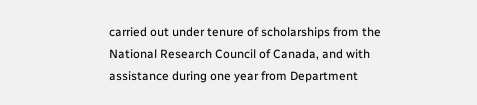carried out under tenure of scholarships from the National Research Council of Canada, and with assistance during one year from Department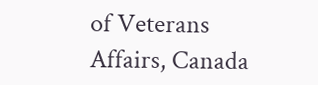of Veterans Affairs, Canada